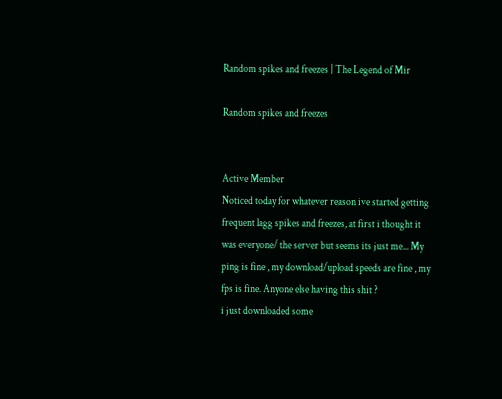Random spikes and freezes | The Legend of Mir

Random spikes and freezes


Active Member
Noticed today for whatever reason ive started getting frequent lagg spikes and freezes, at first i thought it was everyone/ the server but seems its just me... My ping is fine , my download/upload speeds are fine , my fps is fine. Anyone else having this shit ?
i just downloaded some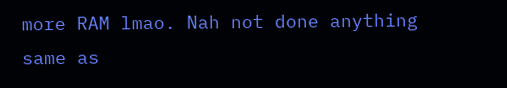more RAM lmao. Nah not done anything same as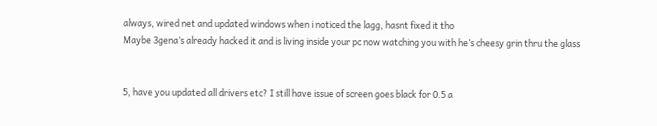always, wired net and updated windows when i noticed the lagg, hasnt fixed it tho
Maybe 3gena’s already hacked it and is living inside your pc now watching you with he’s cheesy grin thru the glass


5, have you updated all drivers etc? I still have issue of screen goes black for 0.5 a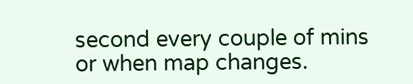second every couple of mins or when map changes.